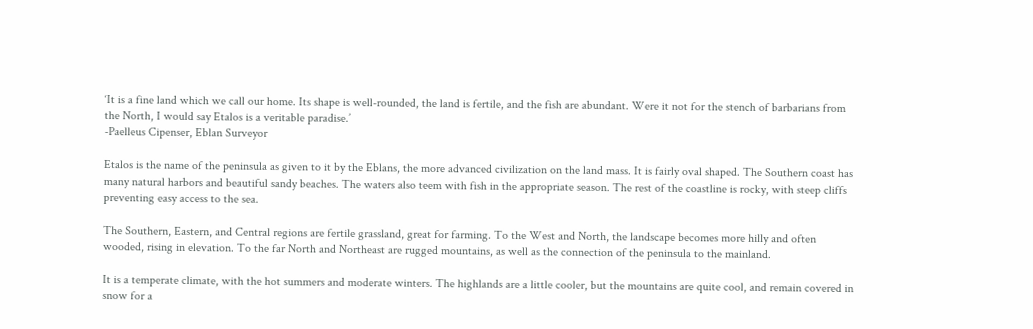‘It is a fine land which we call our home. Its shape is well-rounded, the land is fertile, and the fish are abundant. Were it not for the stench of barbarians from the North, I would say Etalos is a veritable paradise.’
-Paelleus Cipenser, Eblan Surveyor

Etalos is the name of the peninsula as given to it by the Eblans, the more advanced civilization on the land mass. It is fairly oval shaped. The Southern coast has many natural harbors and beautiful sandy beaches. The waters also teem with fish in the appropriate season. The rest of the coastline is rocky, with steep cliffs preventing easy access to the sea.

The Southern, Eastern, and Central regions are fertile grassland, great for farming. To the West and North, the landscape becomes more hilly and often wooded, rising in elevation. To the far North and Northeast are rugged mountains, as well as the connection of the peninsula to the mainland.

It is a temperate climate, with the hot summers and moderate winters. The highlands are a little cooler, but the mountains are quite cool, and remain covered in snow for a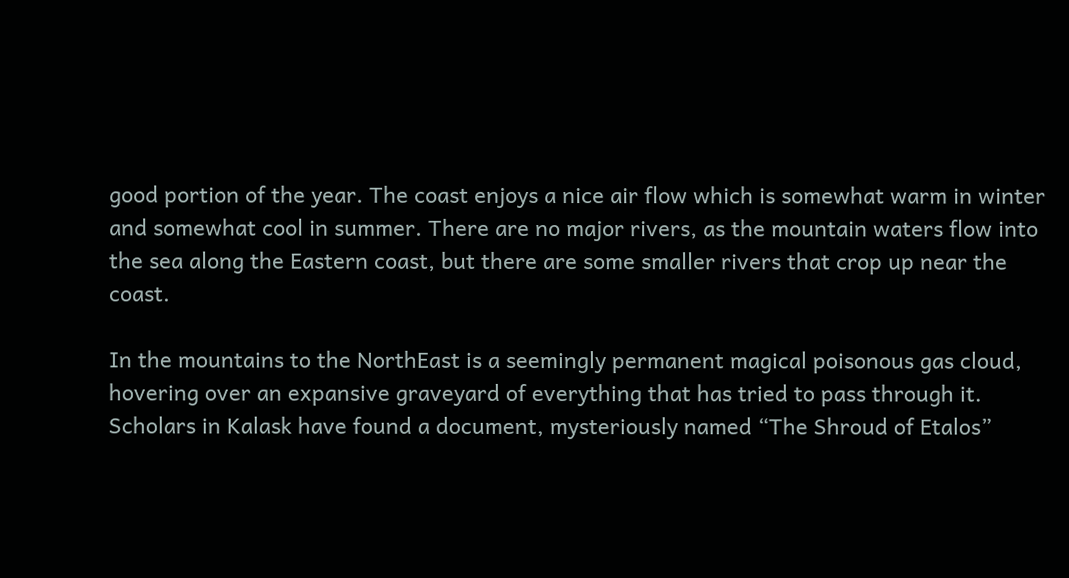good portion of the year. The coast enjoys a nice air flow which is somewhat warm in winter and somewhat cool in summer. There are no major rivers, as the mountain waters flow into the sea along the Eastern coast, but there are some smaller rivers that crop up near the coast.

In the mountains to the NorthEast is a seemingly permanent magical poisonous gas cloud, hovering over an expansive graveyard of everything that has tried to pass through it. Scholars in Kalask have found a document, mysteriously named “The Shroud of Etalos”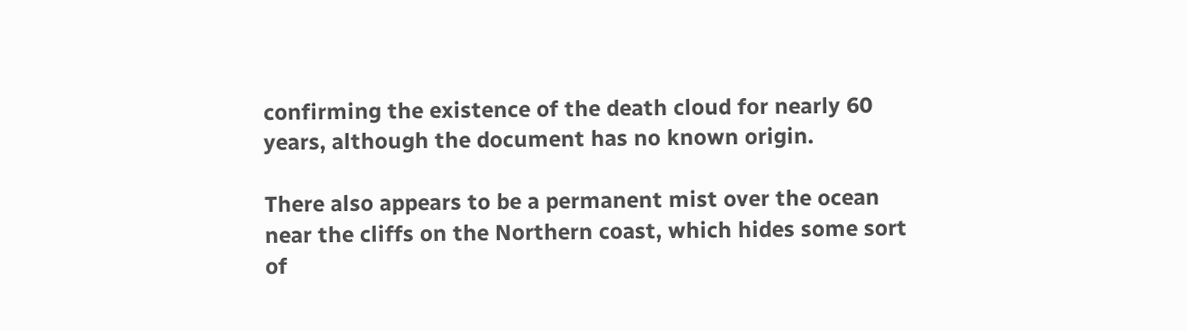confirming the existence of the death cloud for nearly 60 years, although the document has no known origin.

There also appears to be a permanent mist over the ocean near the cliffs on the Northern coast, which hides some sort of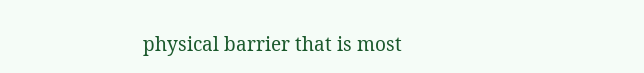physical barrier that is most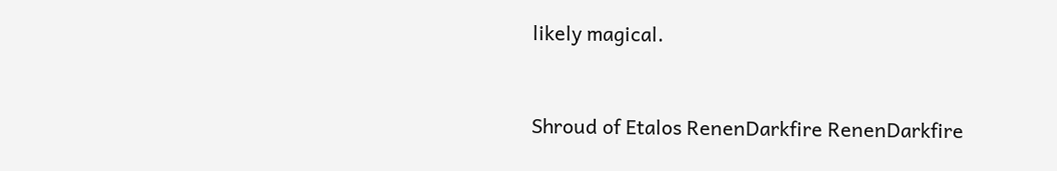likely magical.


Shroud of Etalos RenenDarkfire RenenDarkfire